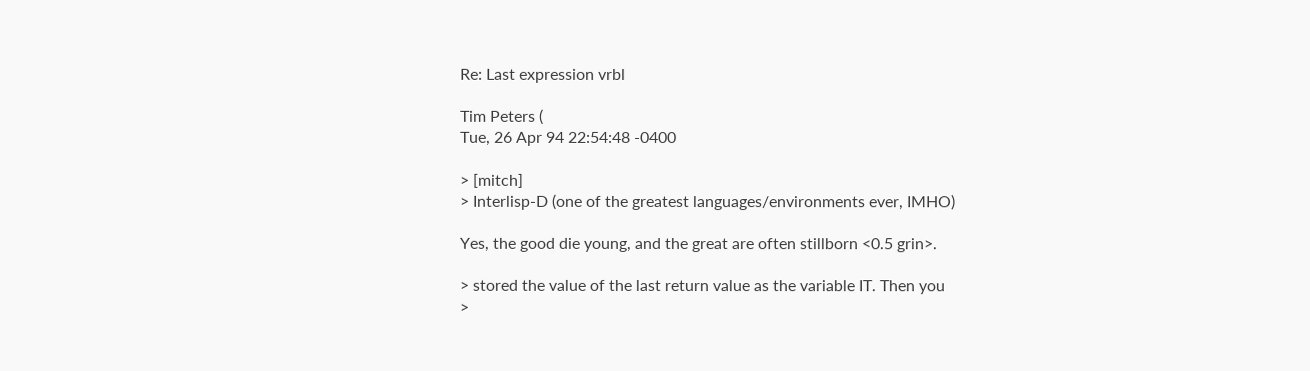Re: Last expression vrbl

Tim Peters (
Tue, 26 Apr 94 22:54:48 -0400

> [mitch]
> Interlisp-D (one of the greatest languages/environments ever, IMHO)

Yes, the good die young, and the great are often stillborn <0.5 grin>.

> stored the value of the last return value as the variable IT. Then you
>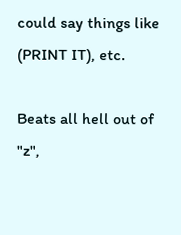could say things like (PRINT IT), etc.

Beats all hell out of "z",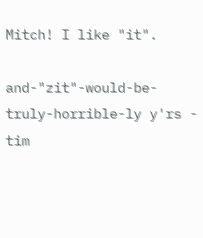Mitch! I like "it".

and-"zit"-would-be-truly-horrible-ly y'rs - tim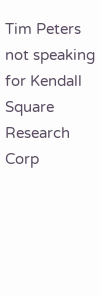Tim Peters
not speaking for Kendall Square Research Corp